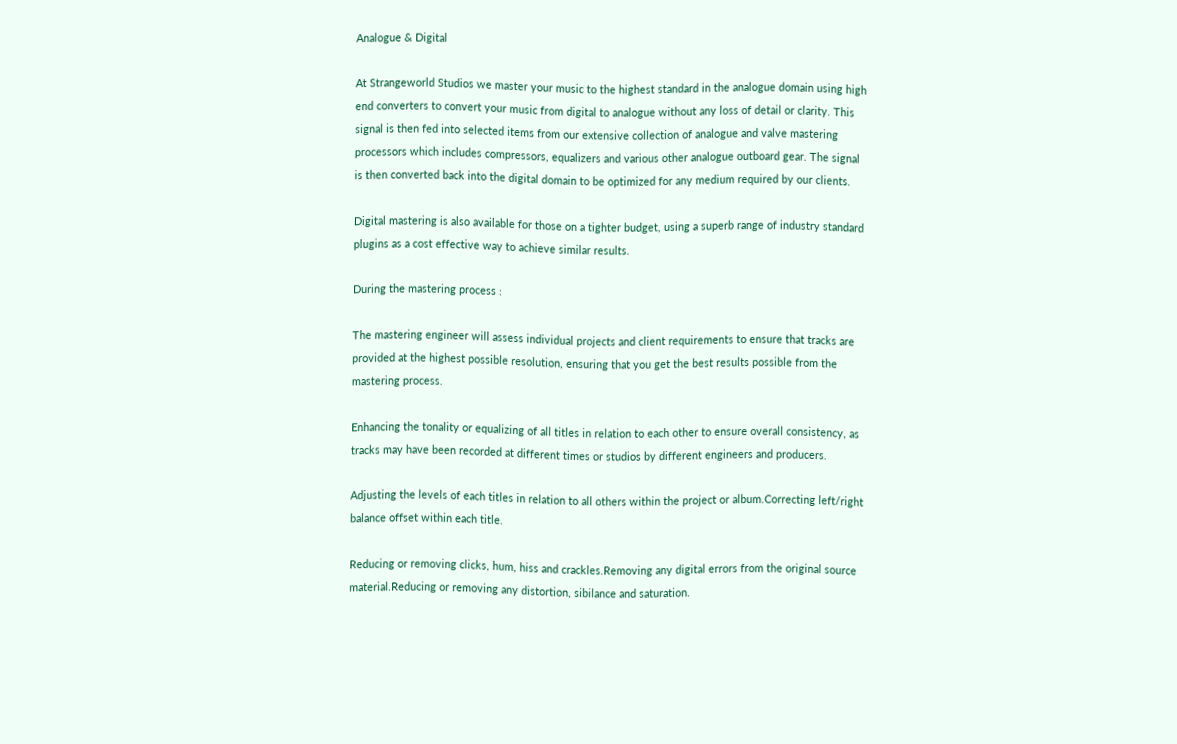Analogue & Digital

At Strangeworld Studios we master your music to the highest standard in the analogue domain using high end converters to convert your music from digital to analogue without any loss of detail or clarity. This signal is then fed into selected items from our extensive collection of analogue and valve mastering processors which includes compressors, equalizers and various other analogue outboard gear. The signal is then converted back into the digital domain to be optimized for any medium required by our clients.

Digital mastering is also available for those on a tighter budget, using a superb range of industry standard plugins as a cost effective way to achieve similar results.

During the mastering process :

The mastering engineer will assess individual projects and client requirements to ensure that tracks are provided at the highest possible resolution, ensuring that you get the best results possible from the mastering process.

Enhancing the tonality or equalizing of all titles in relation to each other to ensure overall consistency, as tracks may have been recorded at different times or studios by different engineers and producers.

Adjusting the levels of each titles in relation to all others within the project or album.Correcting left/right balance offset within each title.

Reducing or removing clicks, hum, hiss and crackles.Removing any digital errors from the original source material.Reducing or removing any distortion, sibilance and saturation.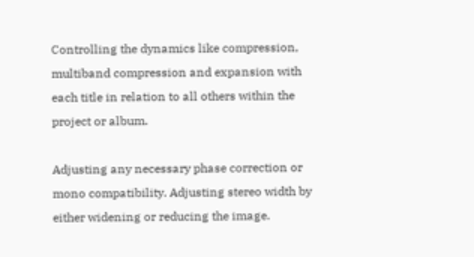Controlling the dynamics like compression, multiband compression and expansion with each title in relation to all others within the project or album.

Adjusting any necessary phase correction or mono compatibility. Adjusting stereo width by either widening or reducing the image.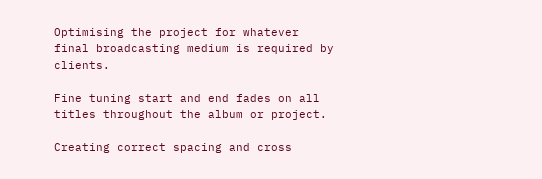Optimising the project for whatever final broadcasting medium is required by clients.

Fine tuning start and end fades on all titles throughout the album or project.

Creating correct spacing and cross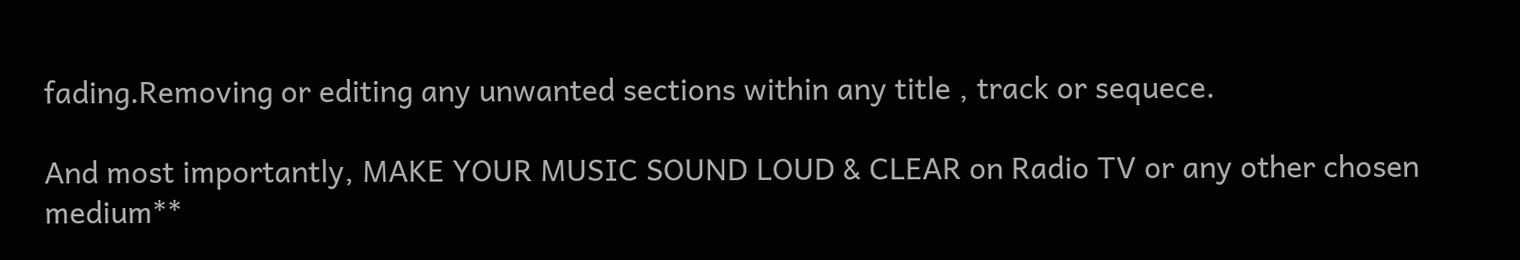fading.Removing or editing any unwanted sections within any title , track or sequece.

And most importantly, MAKE YOUR MUSIC SOUND LOUD & CLEAR on Radio TV or any other chosen medium**